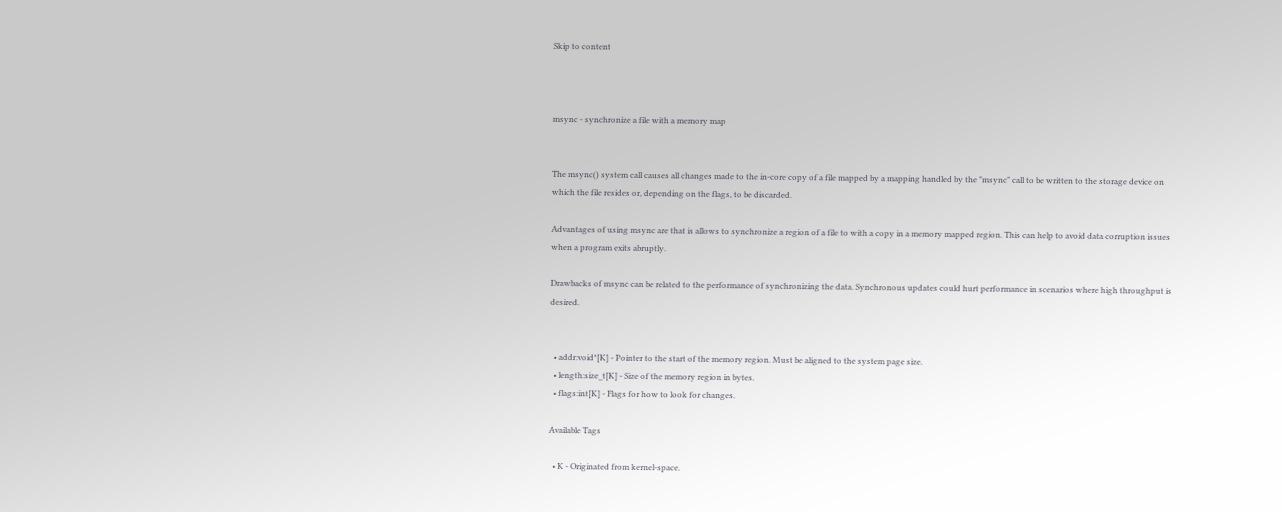Skip to content



msync - synchronize a file with a memory map


The msync() system call causes all changes made to the in-core copy of a file mapped by a mapping handled by the "msync" call to be written to the storage device on which the file resides or, depending on the flags, to be discarded.

Advantages of using msync are that is allows to synchronize a region of a file to with a copy in a memory mapped region. This can help to avoid data corruption issues when a program exits abruptly.

Drawbacks of msync can be related to the performance of synchronizing the data. Synchronous updates could hurt performance in scenarios where high throughput is desired.


  • addr:void*[K] - Pointer to the start of the memory region. Must be aligned to the system page size.
  • length:size_t[K] - Size of the memory region in bytes.
  • flags:int[K] - Flags for how to look for changes.

Available Tags

  • K - Originated from kernel-space.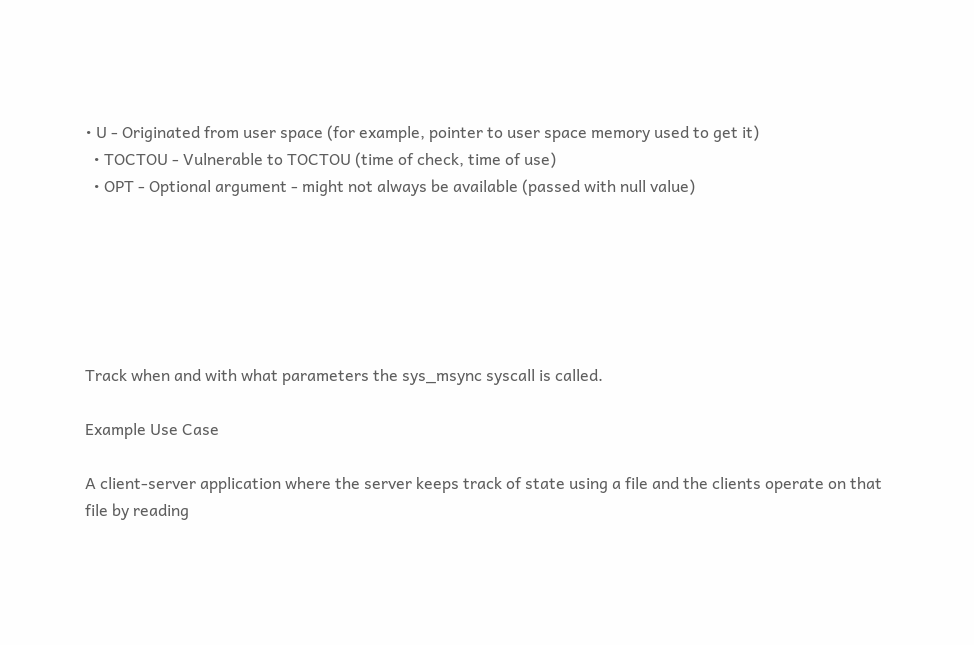• U - Originated from user space (for example, pointer to user space memory used to get it)
  • TOCTOU - Vulnerable to TOCTOU (time of check, time of use)
  • OPT - Optional argument - might not always be available (passed with null value)






Track when and with what parameters the sys_msync syscall is called.

Example Use Case

A client-server application where the server keeps track of state using a file and the clients operate on that file by reading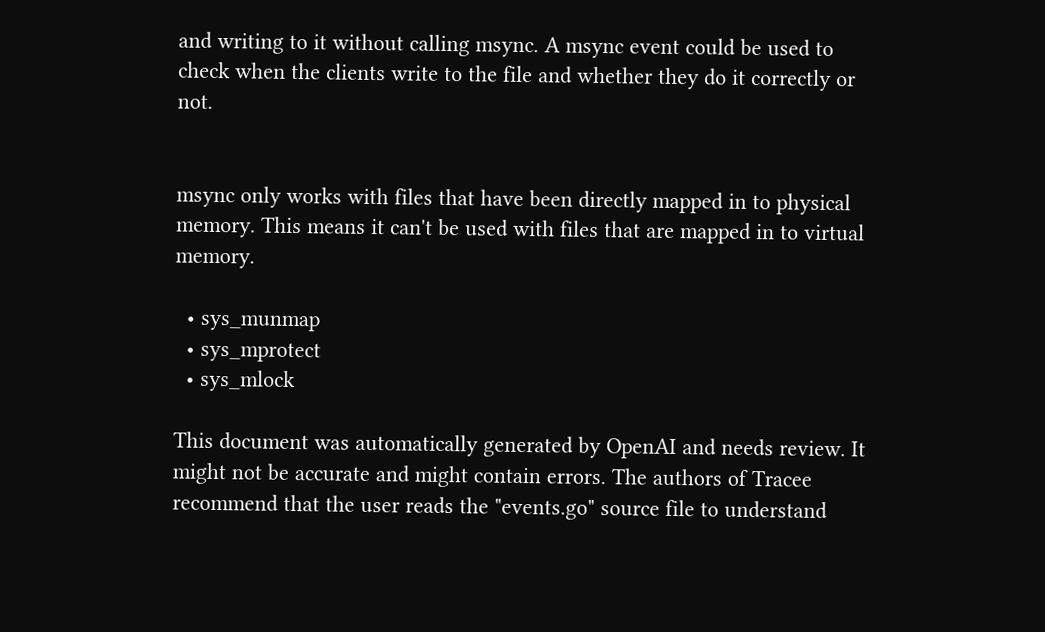and writing to it without calling msync. A msync event could be used to check when the clients write to the file and whether they do it correctly or not.


msync only works with files that have been directly mapped in to physical memory. This means it can't be used with files that are mapped in to virtual memory.

  • sys_munmap
  • sys_mprotect
  • sys_mlock

This document was automatically generated by OpenAI and needs review. It might not be accurate and might contain errors. The authors of Tracee recommend that the user reads the "events.go" source file to understand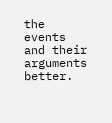the events and their arguments better.